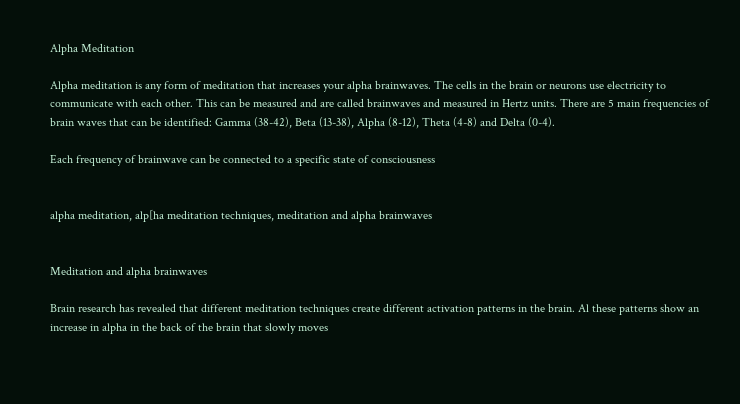Alpha Meditation

Alpha meditation is any form of meditation that increases your alpha brainwaves. The cells in the brain or neurons use electricity to communicate with each other. This can be measured and are called brainwaves and measured in Hertz units. There are 5 main frequencies of brain waves that can be identified: Gamma (38-42), Beta (13-38), Alpha (8-12), Theta (4-8) and Delta (0-4).

Each frequency of brainwave can be connected to a specific state of consciousness


alpha meditation, alp[ha meditation techniques, meditation and alpha brainwaves


Meditation and alpha brainwaves

Brain research has revealed that different meditation techniques create different activation patterns in the brain. Al these patterns show an increase in alpha in the back of the brain that slowly moves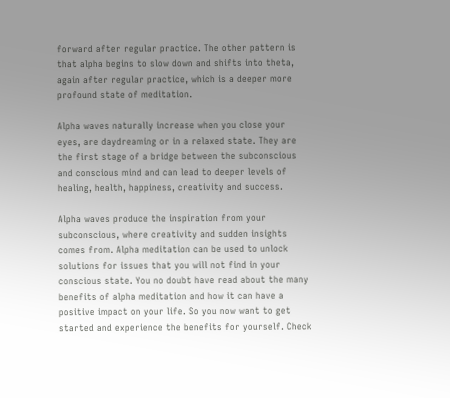forward after regular practice. The other pattern is that alpha begins to slow down and shifts into theta, again after regular practice, which is a deeper more profound state of meditation.

Alpha waves naturally increase when you close your eyes, are daydreaming or in a relaxed state. They are the first stage of a bridge between the subconscious and conscious mind and can lead to deeper levels of healing, health, happiness, creativity and success.

Alpha waves produce the inspiration from your subconscious, where creativity and sudden insights comes from. Alpha meditation can be used to unlock solutions for issues that you will not find in your conscious state. You no doubt have read about the many benefits of alpha meditation and how it can have a positive impact on your life. So you now want to get started and experience the benefits for yourself. Check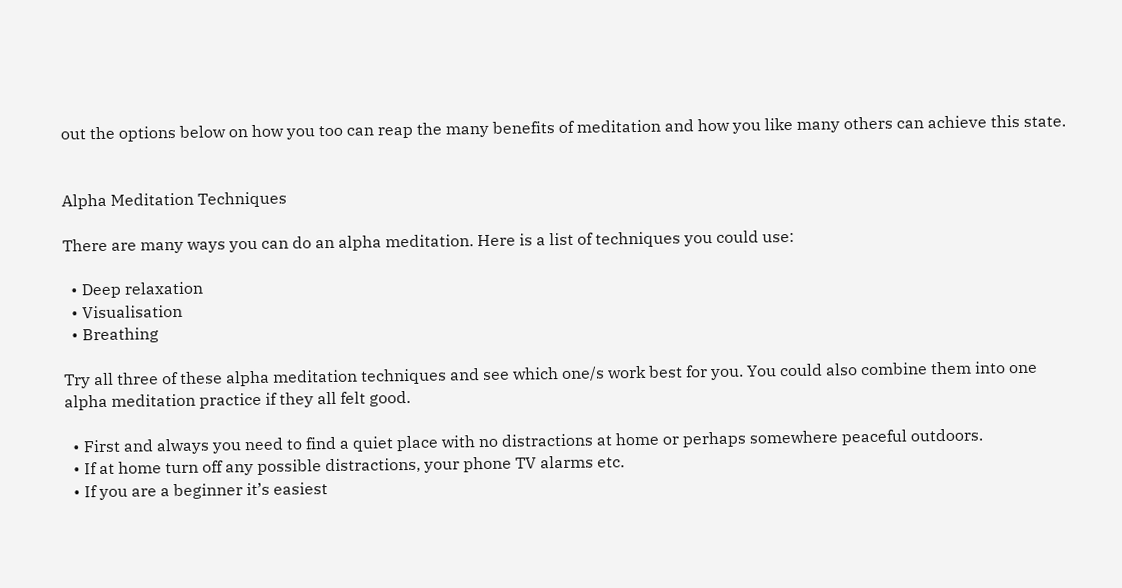out the options below on how you too can reap the many benefits of meditation and how you like many others can achieve this state.


Alpha Meditation Techniques

There are many ways you can do an alpha meditation. Here is a list of techniques you could use:

  • Deep relaxation
  • Visualisation
  • Breathing

Try all three of these alpha meditation techniques and see which one/s work best for you. You could also combine them into one alpha meditation practice if they all felt good.

  • First and always you need to find a quiet place with no distractions at home or perhaps somewhere peaceful outdoors.
  • If at home turn off any possible distractions, your phone TV alarms etc.
  • If you are a beginner it’s easiest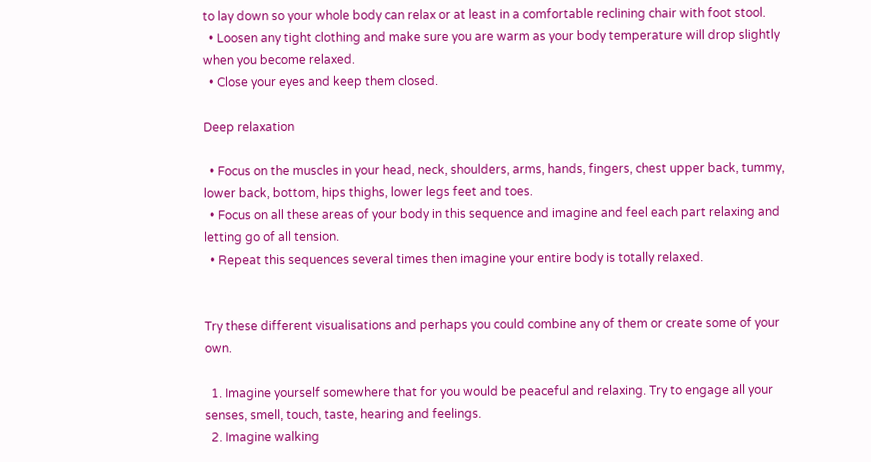to lay down so your whole body can relax or at least in a comfortable reclining chair with foot stool.
  • Loosen any tight clothing and make sure you are warm as your body temperature will drop slightly when you become relaxed.
  • Close your eyes and keep them closed.

Deep relaxation

  • Focus on the muscles in your head, neck, shoulders, arms, hands, fingers, chest upper back, tummy, lower back, bottom, hips thighs, lower legs feet and toes.
  • Focus on all these areas of your body in this sequence and imagine and feel each part relaxing and letting go of all tension.
  • Repeat this sequences several times then imagine your entire body is totally relaxed.


Try these different visualisations and perhaps you could combine any of them or create some of your own.

  1. Imagine yourself somewhere that for you would be peaceful and relaxing. Try to engage all your senses, smell, touch, taste, hearing and feelings.
  2. Imagine walking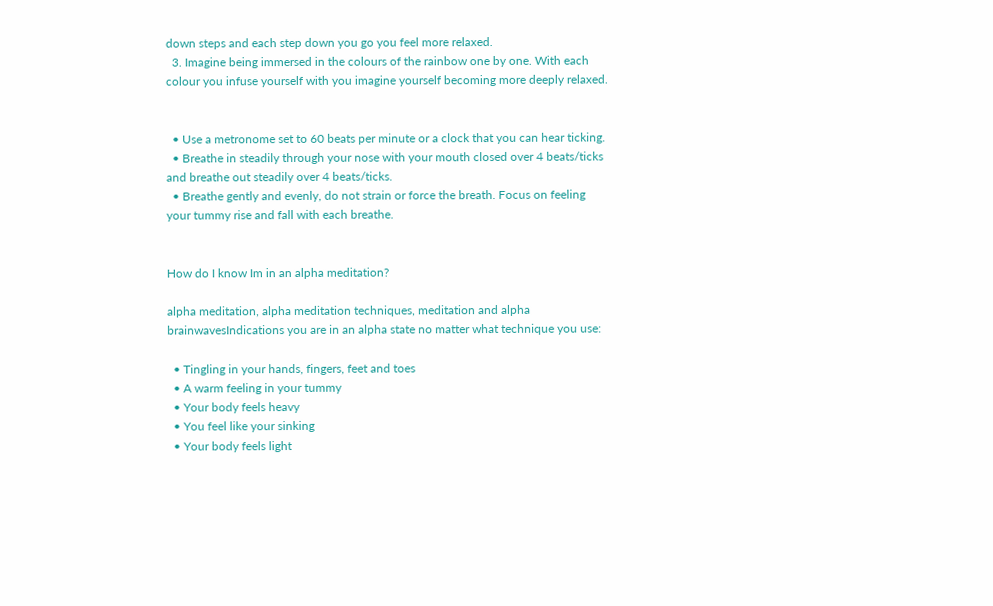down steps and each step down you go you feel more relaxed.
  3. Imagine being immersed in the colours of the rainbow one by one. With each colour you infuse yourself with you imagine yourself becoming more deeply relaxed.


  • Use a metronome set to 60 beats per minute or a clock that you can hear ticking.
  • Breathe in steadily through your nose with your mouth closed over 4 beats/ticks and breathe out steadily over 4 beats/ticks.
  • Breathe gently and evenly, do not strain or force the breath. Focus on feeling your tummy rise and fall with each breathe.


How do I know Im in an alpha meditation?

alpha meditation, alpha meditation techniques, meditation and alpha brainwavesIndications you are in an alpha state no matter what technique you use:

  • Tingling in your hands, fingers, feet and toes
  • A warm feeling in your tummy
  • Your body feels heavy
  • You feel like your sinking
  • Your body feels light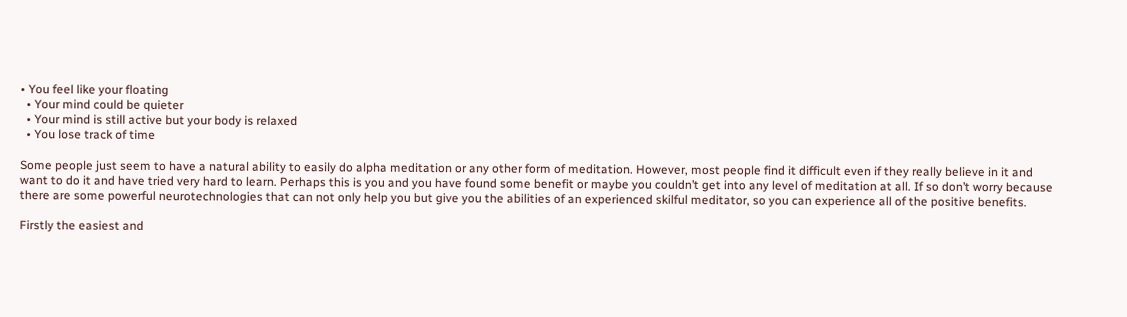• You feel like your floating
  • Your mind could be quieter
  • Your mind is still active but your body is relaxed
  • You lose track of time

Some people just seem to have a natural ability to easily do alpha meditation or any other form of meditation. However, most people find it difficult even if they really believe in it and want to do it and have tried very hard to learn. Perhaps this is you and you have found some benefit or maybe you couldn’t get into any level of meditation at all. If so don’t worry because there are some powerful neurotechnologies that can not only help you but give you the abilities of an experienced skilful meditator, so you can experience all of the positive benefits.

Firstly the easiest and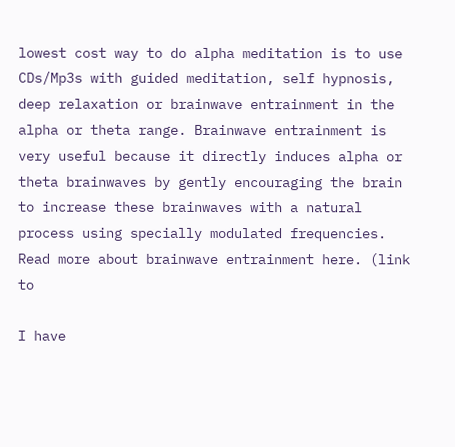lowest cost way to do alpha meditation is to use CDs/Mp3s with guided meditation, self hypnosis, deep relaxation or brainwave entrainment in the alpha or theta range. Brainwave entrainment is very useful because it directly induces alpha or theta brainwaves by gently encouraging the brain to increase these brainwaves with a natural process using specially modulated frequencies. Read more about brainwave entrainment here. (link to

I have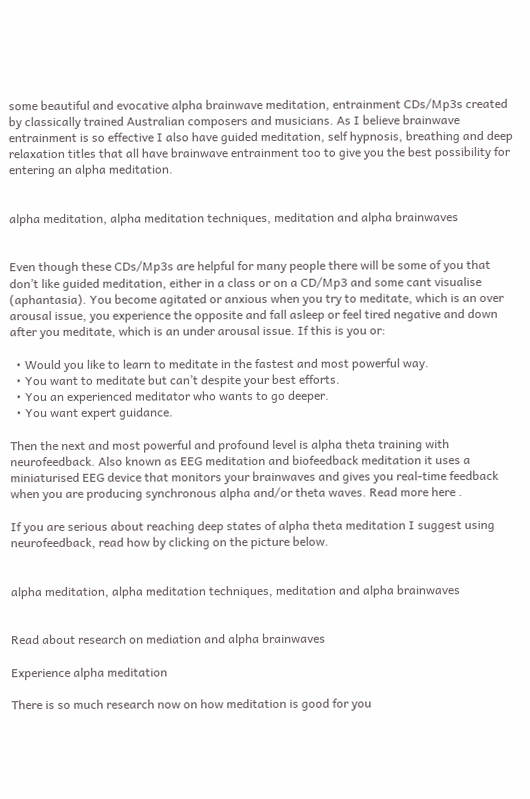some beautiful and evocative alpha brainwave meditation, entrainment CDs/Mp3s created by classically trained Australian composers and musicians. As I believe brainwave entrainment is so effective I also have guided meditation, self hypnosis, breathing and deep relaxation titles that all have brainwave entrainment too to give you the best possibility for entering an alpha meditation.


alpha meditation, alpha meditation techniques, meditation and alpha brainwaves


Even though these CDs/Mp3s are helpful for many people there will be some of you that don’t like guided meditation, either in a class or on a CD/Mp3 and some cant visualise (aphantasia). You become agitated or anxious when you try to meditate, which is an over arousal issue, you experience the opposite and fall asleep or feel tired negative and down after you meditate, which is an under arousal issue. If this is you or:

  • Would you like to learn to meditate in the fastest and most powerful way.
  • You want to meditate but can’t despite your best efforts.
  • You an experienced meditator who wants to go deeper.
  • You want expert guidance.

Then the next and most powerful and profound level is alpha theta training with neurofeedback. Also known as EEG meditation and biofeedback meditation it uses a miniaturised EEG device that monitors your brainwaves and gives you real-time feedback when you are producing synchronous alpha and/or theta waves. Read more here .

If you are serious about reaching deep states of alpha theta meditation I suggest using neurofeedback, read how by clicking on the picture below.


alpha meditation, alpha meditation techniques, meditation and alpha brainwaves


Read about research on mediation and alpha brainwaves

Experience alpha meditation

There is so much research now on how meditation is good for you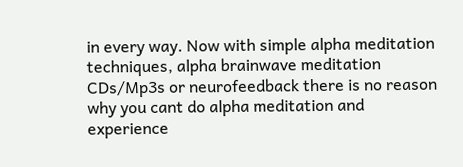in every way. Now with simple alpha meditation techniques, alpha brainwave meditation CDs/Mp3s or neurofeedback there is no reason why you cant do alpha meditation and experience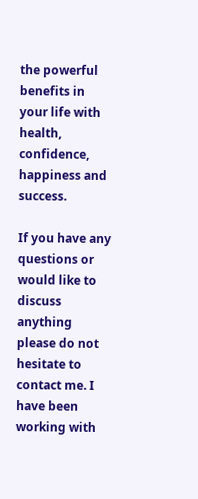the powerful benefits in your life with health, confidence, happiness and success.

If you have any questions or would like to discuss anything please do not hesitate to contact me. I have been working with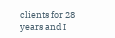clients for 28 years and I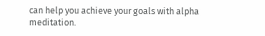can help you achieve your goals with alpha meditation.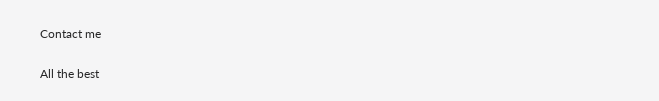Contact me

All the best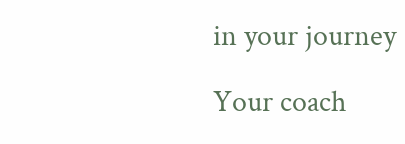in your journey

Your coach